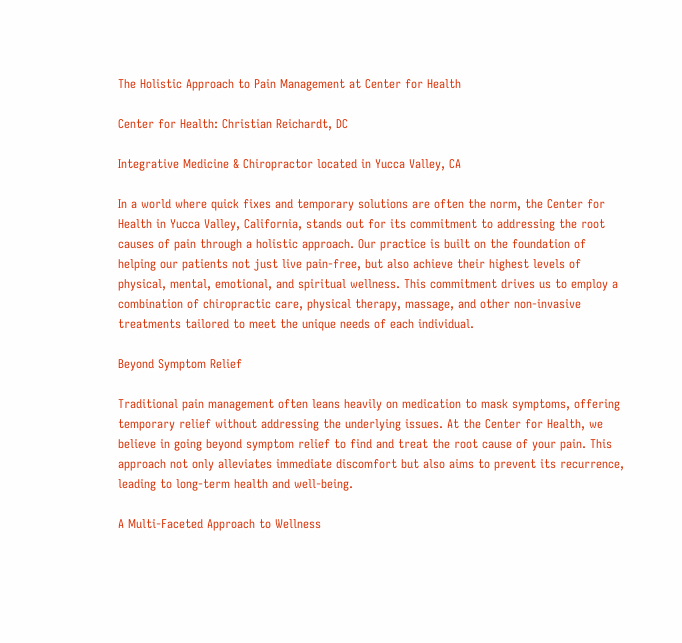The Holistic Approach to Pain Management at Center for Health

Center for Health: Christian Reichardt, DC

Integrative Medicine & Chiropractor located in Yucca Valley, CA

In a world where quick fixes and temporary solutions are often the norm, the Center for Health in Yucca Valley, California, stands out for its commitment to addressing the root causes of pain through a holistic approach. Our practice is built on the foundation of helping our patients not just live pain-free, but also achieve their highest levels of physical, mental, emotional, and spiritual wellness. This commitment drives us to employ a combination of chiropractic care, physical therapy, massage, and other non-invasive treatments tailored to meet the unique needs of each individual.

Beyond Symptom Relief

Traditional pain management often leans heavily on medication to mask symptoms, offering temporary relief without addressing the underlying issues. At the Center for Health, we believe in going beyond symptom relief to find and treat the root cause of your pain. This approach not only alleviates immediate discomfort but also aims to prevent its recurrence, leading to long-term health and well-being.

A Multi-Faceted Approach to Wellness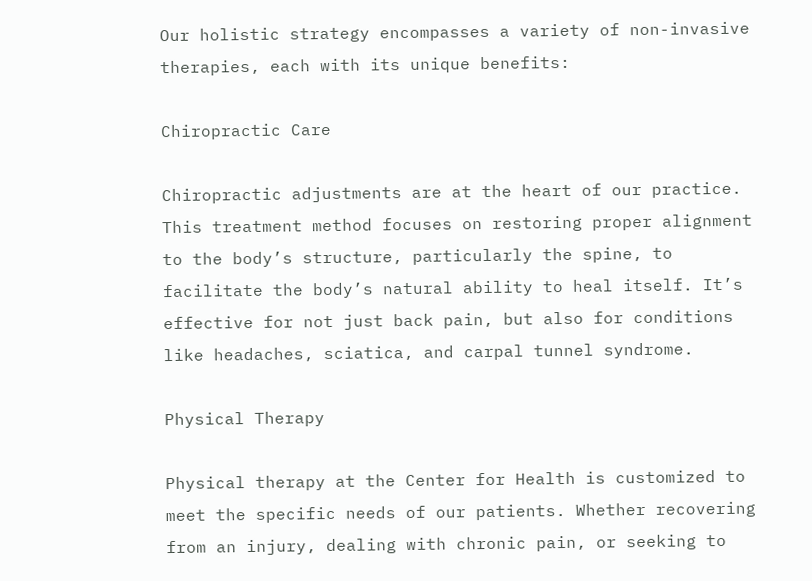Our holistic strategy encompasses a variety of non-invasive therapies, each with its unique benefits:

Chiropractic Care

Chiropractic adjustments are at the heart of our practice. This treatment method focuses on restoring proper alignment to the body’s structure, particularly the spine, to facilitate the body’s natural ability to heal itself. It’s effective for not just back pain, but also for conditions like headaches, sciatica, and carpal tunnel syndrome.

Physical Therapy

Physical therapy at the Center for Health is customized to meet the specific needs of our patients. Whether recovering from an injury, dealing with chronic pain, or seeking to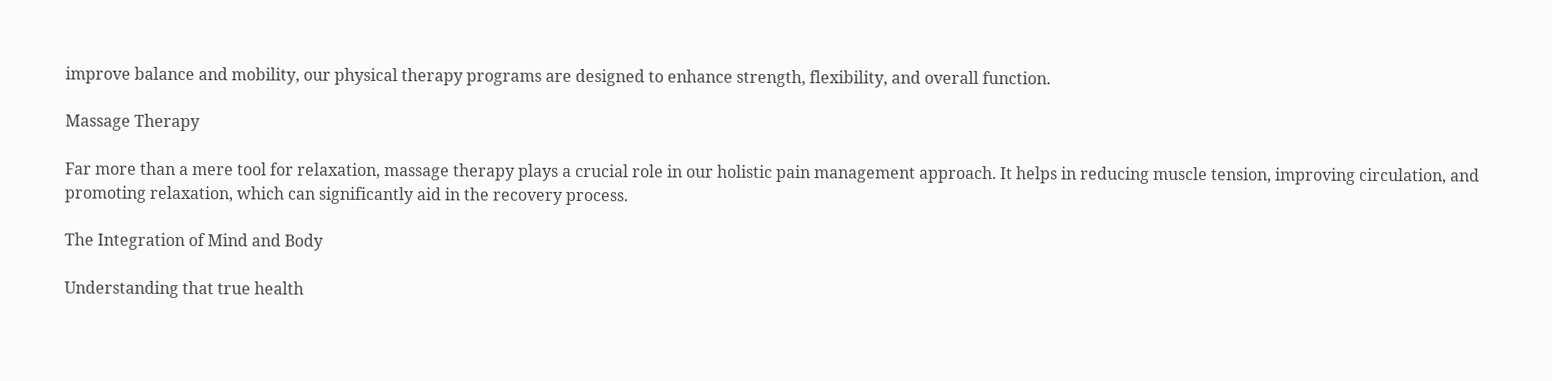improve balance and mobility, our physical therapy programs are designed to enhance strength, flexibility, and overall function.

Massage Therapy

Far more than a mere tool for relaxation, massage therapy plays a crucial role in our holistic pain management approach. It helps in reducing muscle tension, improving circulation, and promoting relaxation, which can significantly aid in the recovery process.

The Integration of Mind and Body

Understanding that true health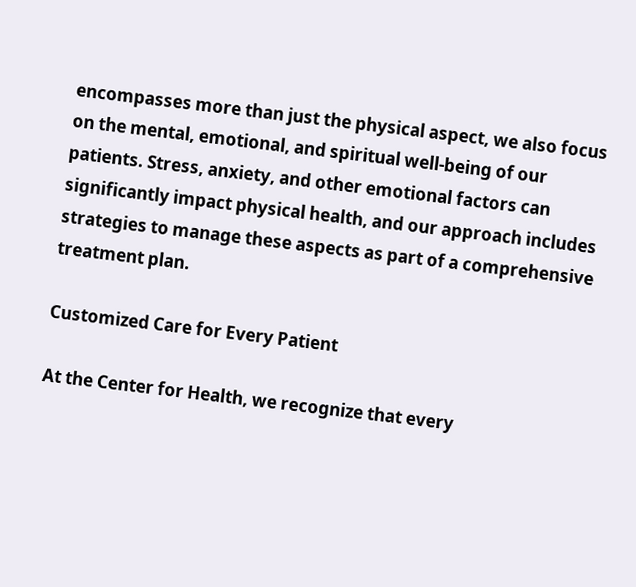encompasses more than just the physical aspect, we also focus on the mental, emotional, and spiritual well-being of our patients. Stress, anxiety, and other emotional factors can significantly impact physical health, and our approach includes strategies to manage these aspects as part of a comprehensive treatment plan.

Customized Care for Every Patient

At the Center for Health, we recognize that every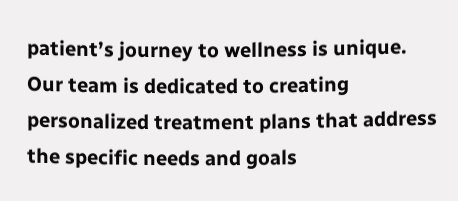patient’s journey to wellness is unique. Our team is dedicated to creating personalized treatment plans that address the specific needs and goals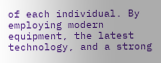of each individual. By employing modern equipment, the latest technology, and a strong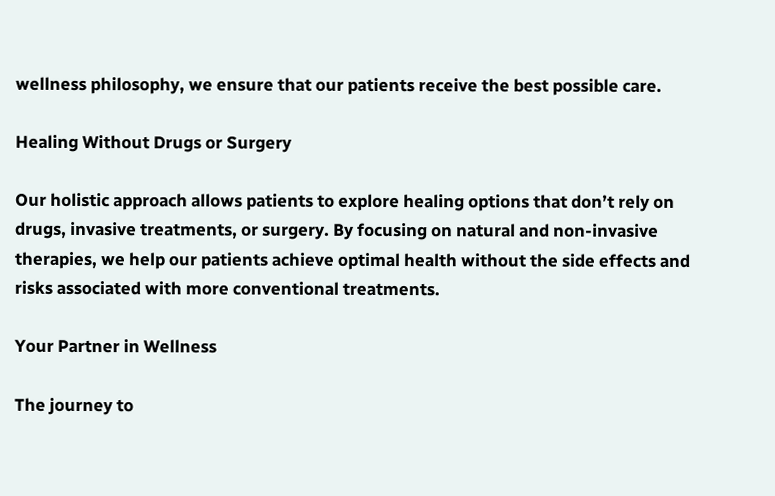wellness philosophy, we ensure that our patients receive the best possible care.

Healing Without Drugs or Surgery

Our holistic approach allows patients to explore healing options that don’t rely on drugs, invasive treatments, or surgery. By focusing on natural and non-invasive therapies, we help our patients achieve optimal health without the side effects and risks associated with more conventional treatments.

Your Partner in Wellness

The journey to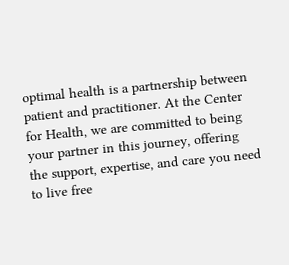optimal health is a partnership between patient and practitioner. At the Center for Health, we are committed to being your partner in this journey, offering the support, expertise, and care you need to live free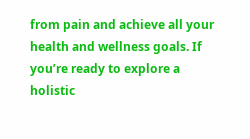from pain and achieve all your health and wellness goals. If you’re ready to explore a holistic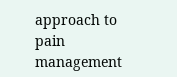approach to pain management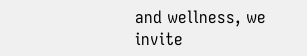and wellness, we invite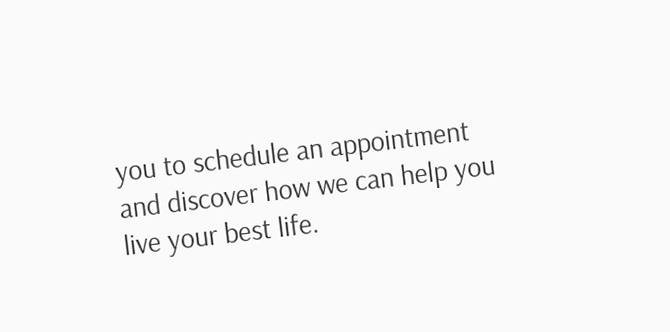you to schedule an appointment and discover how we can help you live your best life.